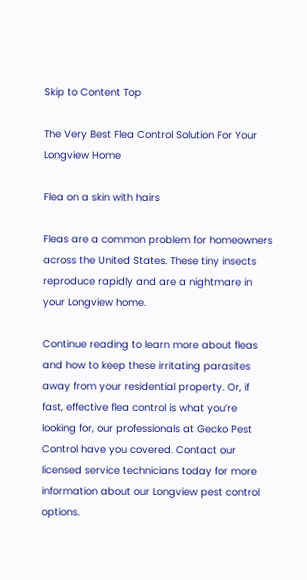Skip to Content Top

The Very Best Flea Control Solution For Your Longview Home

Flea on a skin with hairs

Fleas are a common problem for homeowners across the United States. These tiny insects reproduce rapidly and are a nightmare in your Longview home.

Continue reading to learn more about fleas and how to keep these irritating parasites away from your residential property. Or, if fast, effective flea control is what you’re looking for, our professionals at Gecko Pest Control have you covered. Contact our licensed service technicians today for more information about our Longview pest control options.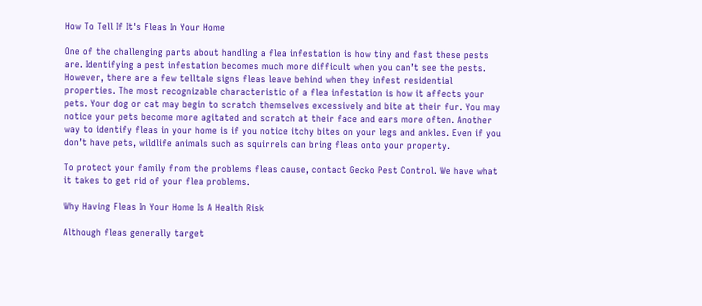How To Tell If It's Fleas In Your Home

One of the challenging parts about handling a flea infestation is how tiny and fast these pests are. Identifying a pest infestation becomes much more difficult when you can’t see the pests. However, there are a few telltale signs fleas leave behind when they infest residential properties. The most recognizable characteristic of a flea infestation is how it affects your pets. Your dog or cat may begin to scratch themselves excessively and bite at their fur. You may notice your pets become more agitated and scratch at their face and ears more often. Another way to identify fleas in your home is if you notice itchy bites on your legs and ankles. Even if you don’t have pets, wildlife animals such as squirrels can bring fleas onto your property.

To protect your family from the problems fleas cause, contact Gecko Pest Control. We have what it takes to get rid of your flea problems.

Why Having Fleas In Your Home Is A Health Risk

Although fleas generally target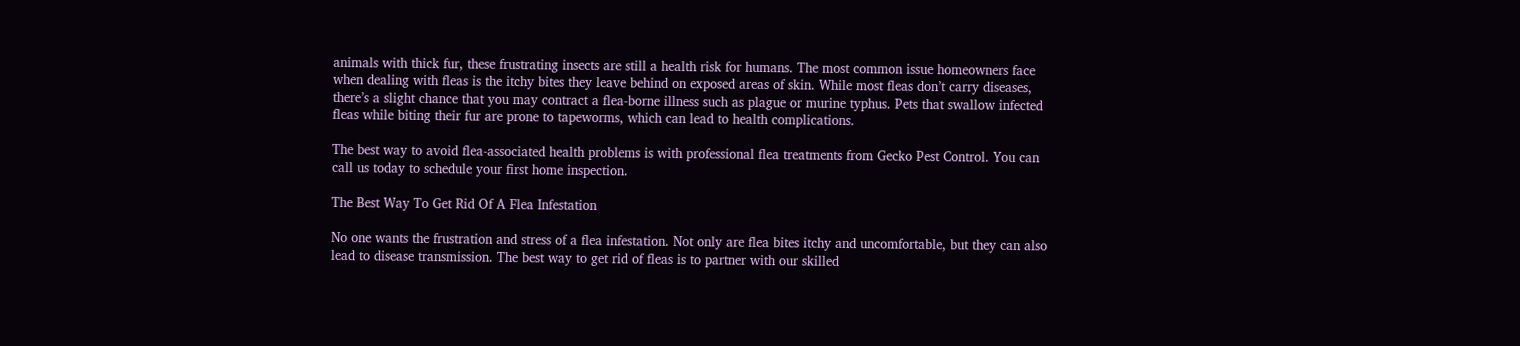animals with thick fur, these frustrating insects are still a health risk for humans. The most common issue homeowners face when dealing with fleas is the itchy bites they leave behind on exposed areas of skin. While most fleas don’t carry diseases, there’s a slight chance that you may contract a flea-borne illness such as plague or murine typhus. Pets that swallow infected fleas while biting their fur are prone to tapeworms, which can lead to health complications.

The best way to avoid flea-associated health problems is with professional flea treatments from Gecko Pest Control. You can call us today to schedule your first home inspection.

The Best Way To Get Rid Of A Flea Infestation

No one wants the frustration and stress of a flea infestation. Not only are flea bites itchy and uncomfortable, but they can also lead to disease transmission. The best way to get rid of fleas is to partner with our skilled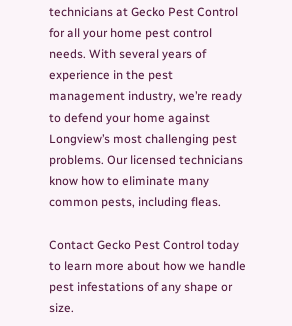technicians at Gecko Pest Control for all your home pest control needs. With several years of experience in the pest management industry, we’re ready to defend your home against Longview’s most challenging pest problems. Our licensed technicians know how to eliminate many common pests, including fleas.

Contact Gecko Pest Control today to learn more about how we handle pest infestations of any shape or size.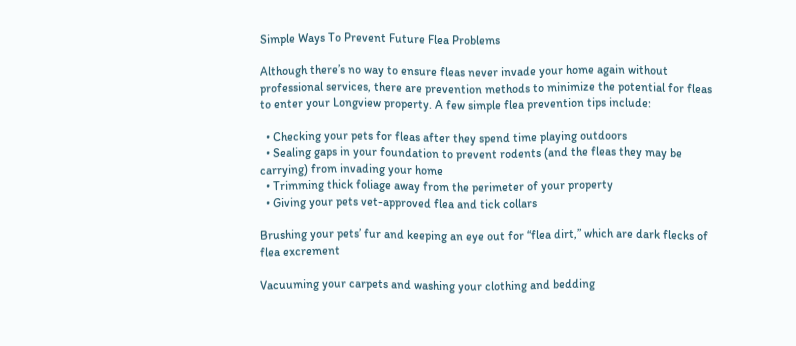Simple Ways To Prevent Future Flea Problems

Although there’s no way to ensure fleas never invade your home again without professional services, there are prevention methods to minimize the potential for fleas to enter your Longview property. A few simple flea prevention tips include:

  • Checking your pets for fleas after they spend time playing outdoors
  • Sealing gaps in your foundation to prevent rodents (and the fleas they may be carrying) from invading your home
  • Trimming thick foliage away from the perimeter of your property
  • Giving your pets vet-approved flea and tick collars

Brushing your pets’ fur and keeping an eye out for “flea dirt,” which are dark flecks of flea excrement

Vacuuming your carpets and washing your clothing and bedding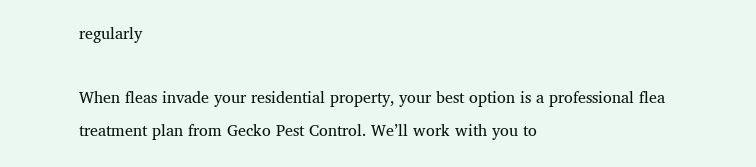regularly

When fleas invade your residential property, your best option is a professional flea treatment plan from Gecko Pest Control. We’ll work with you to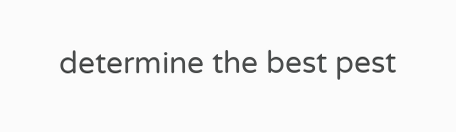determine the best pest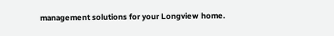management solutions for your Longview home.